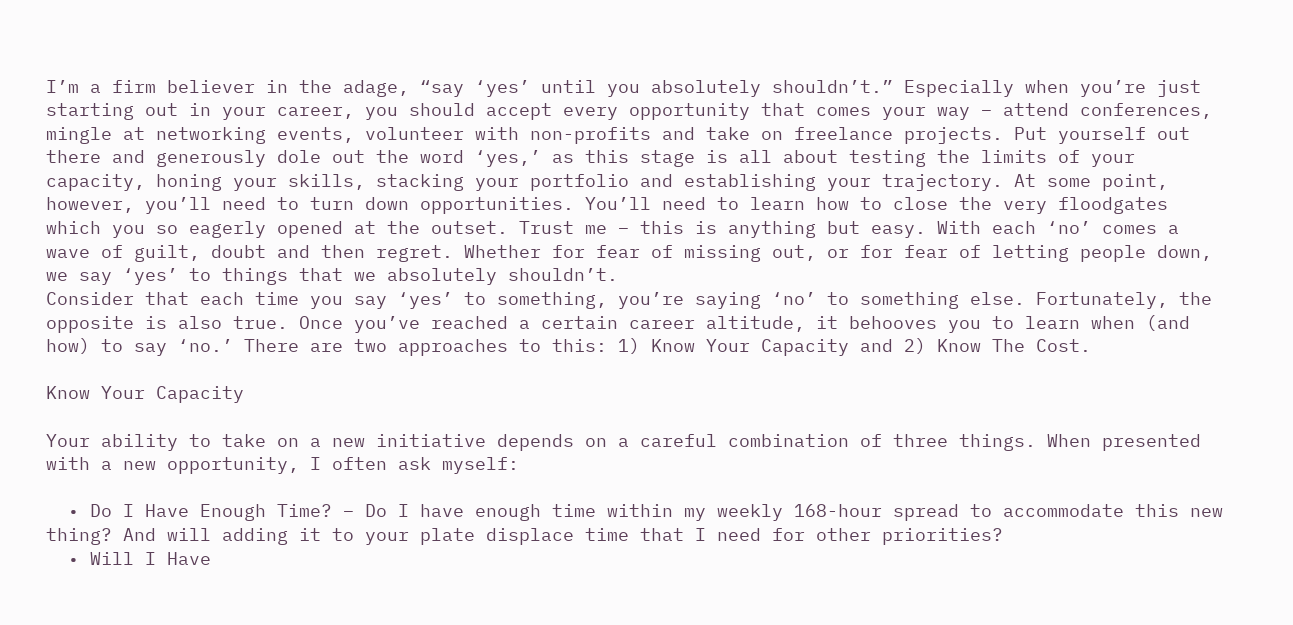I’m a firm believer in the adage, “say ‘yes’ until you absolutely shouldn’t.” Especially when you’re just starting out in your career, you should accept every opportunity that comes your way – attend conferences, mingle at networking events, volunteer with non-profits and take on freelance projects. Put yourself out there and generously dole out the word ‘yes,’ as this stage is all about testing the limits of your capacity, honing your skills, stacking your portfolio and establishing your trajectory. At some point, however, you’ll need to turn down opportunities. You’ll need to learn how to close the very floodgates which you so eagerly opened at the outset. Trust me – this is anything but easy. With each ‘no’ comes a wave of guilt, doubt and then regret. Whether for fear of missing out, or for fear of letting people down, we say ‘yes’ to things that we absolutely shouldn’t.
Consider that each time you say ‘yes’ to something, you’re saying ‘no’ to something else. Fortunately, the opposite is also true. Once you’ve reached a certain career altitude, it behooves you to learn when (and how) to say ‘no.’ There are two approaches to this: 1) Know Your Capacity and 2) Know The Cost.

Know Your Capacity

Your ability to take on a new initiative depends on a careful combination of three things. When presented with a new opportunity, I often ask myself:

  • Do I Have Enough Time? – Do I have enough time within my weekly 168-hour spread to accommodate this new thing? And will adding it to your plate displace time that I need for other priorities?
  • Will I Have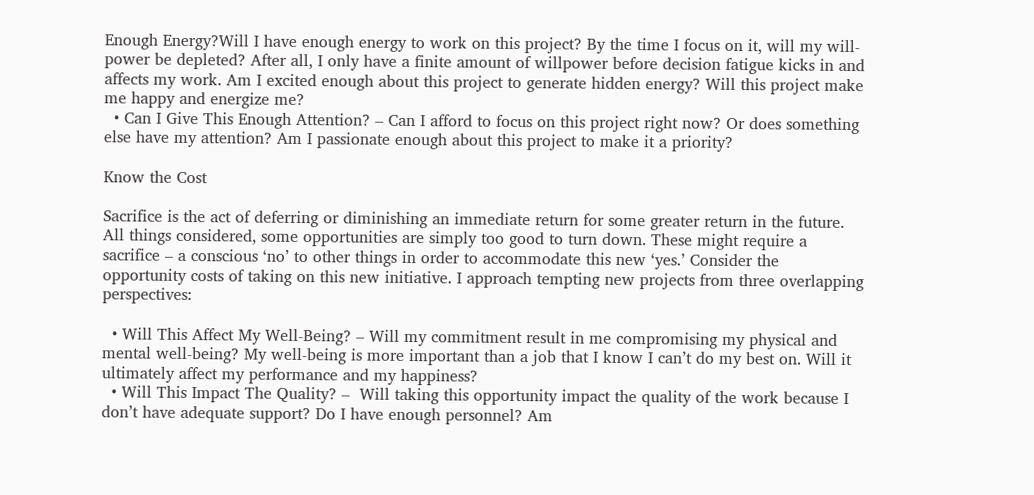Enough Energy?Will I have enough energy to work on this project? By the time I focus on it, will my will-power be depleted? After all, I only have a finite amount of willpower before decision fatigue kicks in and affects my work. Am I excited enough about this project to generate hidden energy? Will this project make me happy and energize me?
  • Can I Give This Enough Attention? – Can I afford to focus on this project right now? Or does something else have my attention? Am I passionate enough about this project to make it a priority?

Know the Cost

Sacrifice is the act of deferring or diminishing an immediate return for some greater return in the future. All things considered, some opportunities are simply too good to turn down. These might require a sacrifice – a conscious ‘no’ to other things in order to accommodate this new ‘yes.’ Consider the opportunity costs of taking on this new initiative. I approach tempting new projects from three overlapping perspectives:

  • Will This Affect My Well-Being? – Will my commitment result in me compromising my physical and mental well-being? My well-being is more important than a job that I know I can’t do my best on. Will it ultimately affect my performance and my happiness?
  • Will This Impact The Quality? –  Will taking this opportunity impact the quality of the work because I don’t have adequate support? Do I have enough personnel? Am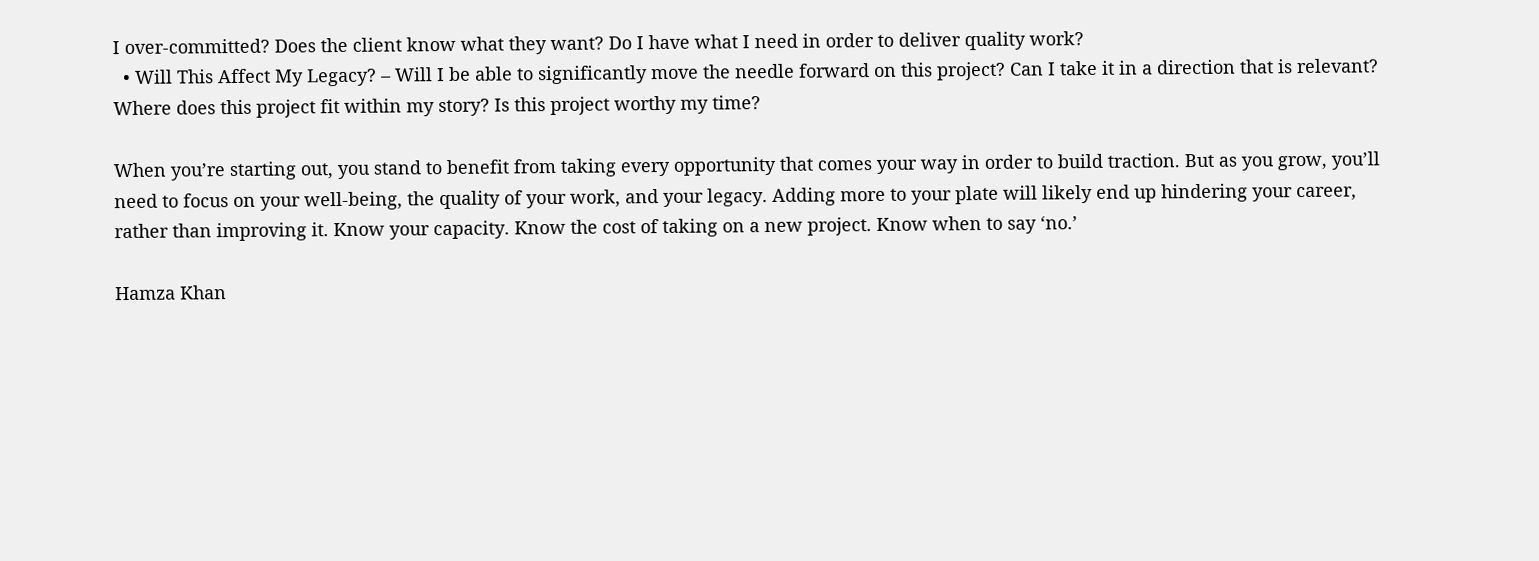I over-committed? Does the client know what they want? Do I have what I need in order to deliver quality work?
  • Will This Affect My Legacy? – Will I be able to significantly move the needle forward on this project? Can I take it in a direction that is relevant? Where does this project fit within my story? Is this project worthy my time?

When you’re starting out, you stand to benefit from taking every opportunity that comes your way in order to build traction. But as you grow, you’ll need to focus on your well-being, the quality of your work, and your legacy. Adding more to your plate will likely end up hindering your career, rather than improving it. Know your capacity. Know the cost of taking on a new project. Know when to say ‘no.’

Hamza Khan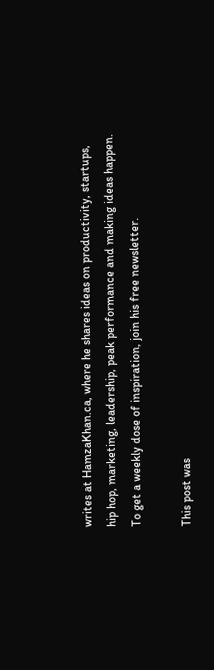writes at HamzaKhan.ca, where he shares ideas on productivity, startups, hip hop, marketing, leadership, peak performance and making ideas happen. To get a weekly dose of inspiration, join his free newsletter.

This post was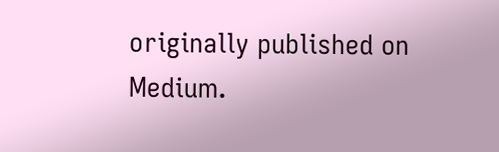originally published on Medium.